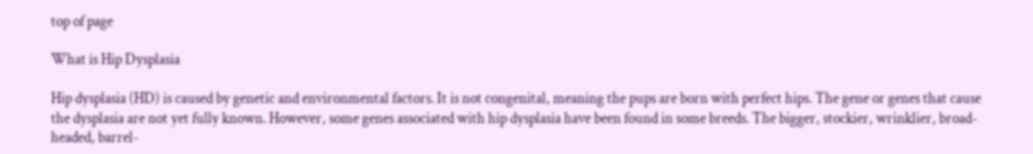top of page

What is Hip Dysplasia

Hip dysplasia (HD) is caused by genetic and environmental factors. It is not congenital, meaning the pups are born with perfect hips. The gene or genes that cause the dysplasia are not yet fully known. However, some genes associated with hip dysplasia have been found in some breeds. The bigger, stockier, wrinklier, broad-headed, barrel-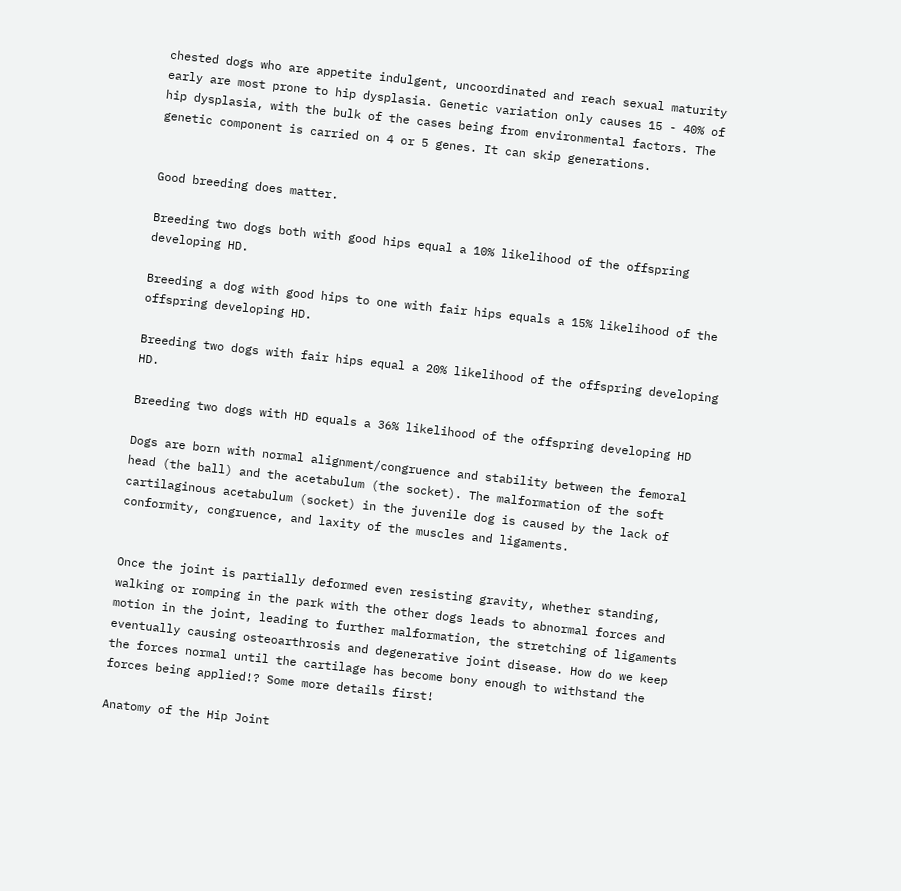chested dogs who are appetite indulgent, uncoordinated and reach sexual maturity early are most prone to hip dysplasia. Genetic variation only causes 15 - 40% of hip dysplasia, with the bulk of the cases being from environmental factors. The genetic component is carried on 4 or 5 genes. It can skip generations.


Good breeding does matter.

Breeding two dogs both with good hips equal a 10% likelihood of the offspring developing HD.

Breeding a dog with good hips to one with fair hips equals a 15% likelihood of the offspring developing HD.

Breeding two dogs with fair hips equal a 20% likelihood of the offspring developing HD.

Breeding two dogs with HD equals a 36% likelihood of the offspring developing HD

Dogs are born with normal alignment/congruence and stability between the femoral head (the ball) and the acetabulum (the socket). The malformation of the soft cartilaginous acetabulum (socket) in the juvenile dog is caused by the lack of conformity, congruence, and laxity of the muscles and ligaments.


Once the joint is partially deformed even resisting gravity, whether standing, walking or romping in the park with the other dogs leads to abnormal forces and motion in the joint, leading to further malformation, the stretching of ligaments eventually causing osteoarthrosis and degenerative joint disease. How do we keep the forces normal until the cartilage has become bony enough to withstand the forces being applied!? Some more details first!

Anatomy of the Hip Joint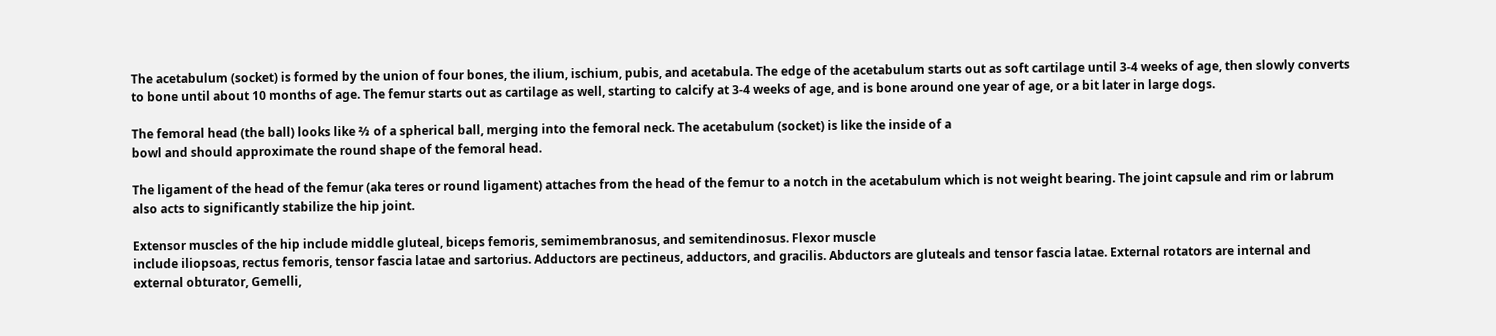The acetabulum (socket) is formed by the union of four bones, the ilium, ischium, pubis, and acetabula. The edge of the acetabulum starts out as soft cartilage until 3-4 weeks of age, then slowly converts to bone until about 10 months of age. The femur starts out as cartilage as well, starting to calcify at 3-4 weeks of age, and is bone around one year of age, or a bit later in large dogs.

The femoral head (the ball) looks like ⅔ of a spherical ball, merging into the femoral neck. The acetabulum (socket) is like the inside of a
bowl and should approximate the round shape of the femoral head.

The ligament of the head of the femur (aka teres or round ligament) attaches from the head of the femur to a notch in the acetabulum which is not weight bearing. The joint capsule and rim or labrum also acts to significantly stabilize the hip joint.

Extensor muscles of the hip include middle gluteal, biceps femoris, semimembranosus, and semitendinosus. Flexor muscle
include iliopsoas, rectus femoris, tensor fascia latae and sartorius. Adductors are pectineus, adductors, and gracilis. Abductors are gluteals and tensor fascia latae. External rotators are internal and external obturator, Gemelli,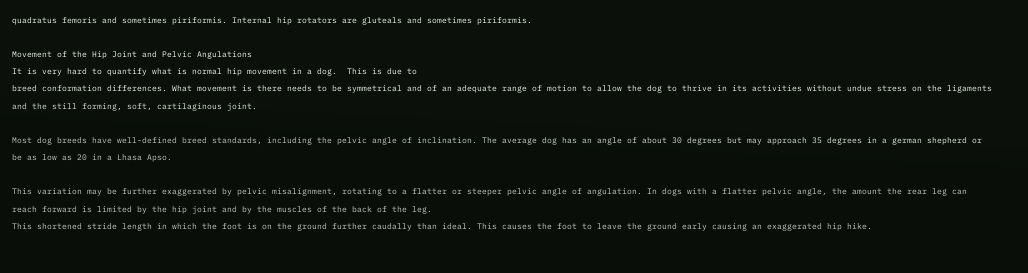quadratus femoris and sometimes piriformis. Internal hip rotators are gluteals and sometimes piriformis.

Movement of the Hip Joint and Pelvic Angulations
It is very hard to quantify what is normal hip movement in a dog.  This is due to
breed conformation differences. What movement is there needs to be symmetrical and of an adequate range of motion to allow the dog to thrive in its activities without undue stress on the ligaments and the still forming, soft, cartilaginous joint.

Most dog breeds have well-defined breed standards, including the pelvic angle of inclination. The average dog has an angle of about 30 degrees but may approach 35 degrees in a german shepherd or be as low as 20 in a Lhasa Apso.

This variation may be further exaggerated by pelvic misalignment, rotating to a flatter or steeper pelvic angle of angulation. In dogs with a flatter pelvic angle, the amount the rear leg can reach forward is limited by the hip joint and by the muscles of the back of the leg.
This shortened stride length in which the foot is on the ground further caudally than ideal. This causes the foot to leave the ground early causing an exaggerated hip hike.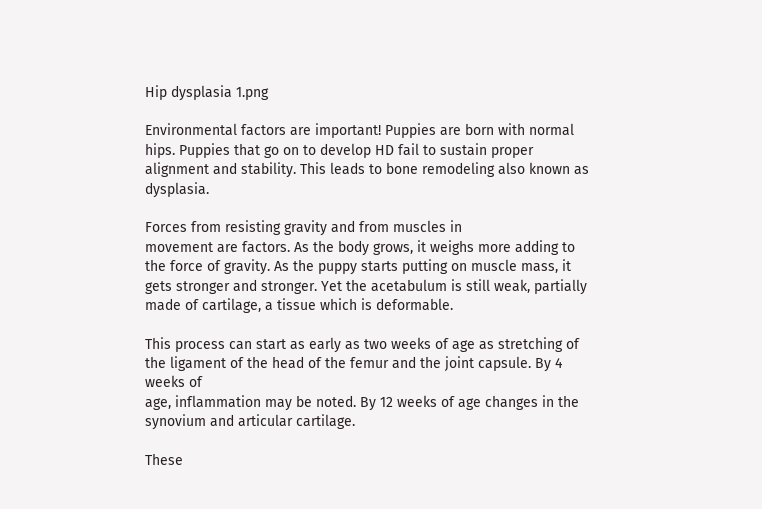Hip dysplasia 1.png

Environmental factors are important! Puppies are born with normal hips. Puppies that go on to develop HD fail to sustain proper alignment and stability. This leads to bone remodeling also known as dysplasia.

Forces from resisting gravity and from muscles in
movement are factors. As the body grows, it weighs more adding to the force of gravity. As the puppy starts putting on muscle mass, it gets stronger and stronger. Yet the acetabulum is still weak, partially made of cartilage, a tissue which is deformable.

This process can start as early as two weeks of age as stretching of the ligament of the head of the femur and the joint capsule. By 4 weeks of
age, inflammation may be noted. By 12 weeks of age changes in the synovium and articular cartilage.

These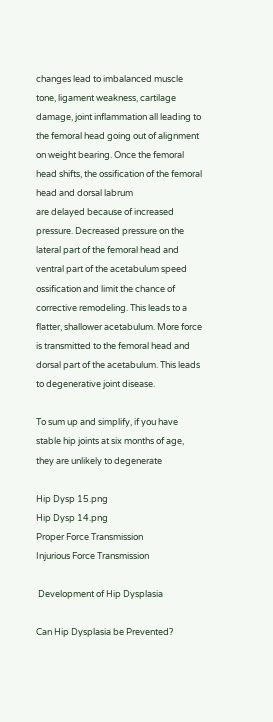changes lead to imbalanced muscle tone, ligament weakness, cartilage damage, joint inflammation all leading to the femoral head going out of alignment on weight bearing. Once the femoral head shifts, the ossification of the femoral head and dorsal labrum
are delayed because of increased pressure. Decreased pressure on the lateral part of the femoral head and ventral part of the acetabulum speed ossification and limit the chance of corrective remodeling. This leads to a flatter, shallower acetabulum. More force is transmitted to the femoral head and dorsal part of the acetabulum. This leads to degenerative joint disease.

To sum up and simplify, if you have stable hip joints at six months of age, they are unlikely to degenerate

Hip Dysp 15.png
Hip Dysp 14.png
Proper Force Transmission
Injurious Force Transmission

 Development of Hip Dysplasia

Can Hip Dysplasia be Prevented?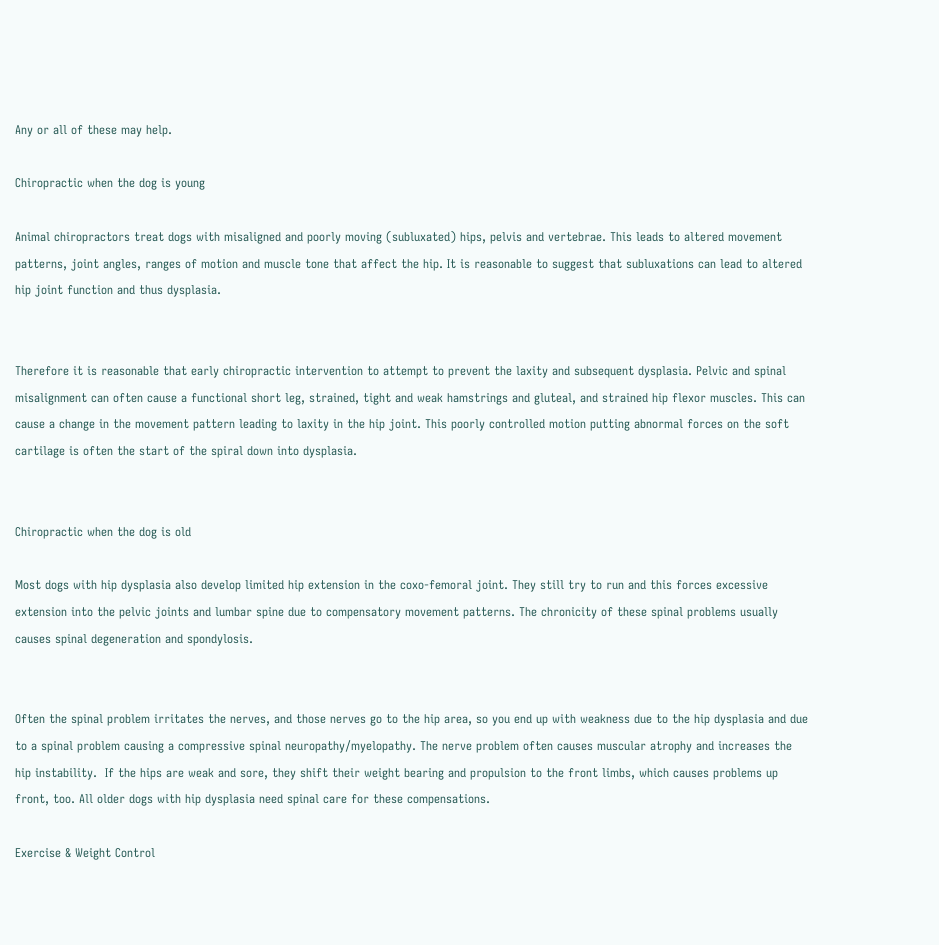Any or all of these may help.

Chiropractic when the dog is young

Animal chiropractors treat dogs with misaligned and poorly moving (subluxated) hips, pelvis and vertebrae. This leads to altered movement patterns, joint angles, ranges of motion and muscle tone that affect the hip. It is reasonable to suggest that subluxations can lead to altered hip joint function and thus dysplasia.


Therefore it is reasonable that early chiropractic intervention to attempt to prevent the laxity and subsequent dysplasia. Pelvic and spinal misalignment can often cause a functional short leg, strained, tight and weak hamstrings and gluteal, and strained hip flexor muscles. This can cause a change in the movement pattern leading to laxity in the hip joint. This poorly controlled motion putting abnormal forces on the soft cartilage is often the start of the spiral down into dysplasia.


Chiropractic when the dog is old

Most dogs with hip dysplasia also develop limited hip extension in the coxo-femoral joint. They still try to run and this forces excessive extension into the pelvic joints and lumbar spine due to compensatory movement patterns. The chronicity of these spinal problems usually causes spinal degeneration and spondylosis.


Often the spinal problem irritates the nerves, and those nerves go to the hip area, so you end up with weakness due to the hip dysplasia and due to a spinal problem causing a compressive spinal neuropathy/myelopathy. The nerve problem often causes muscular atrophy and increases the hip instability.  If the hips are weak and sore, they shift their weight bearing and propulsion to the front limbs, which causes problems up front, too. All older dogs with hip dysplasia need spinal care for these compensations.

Exercise & Weight Control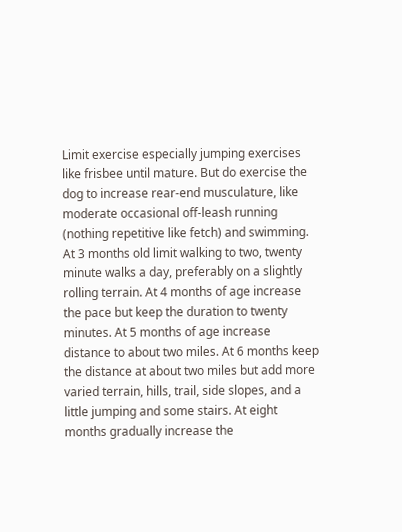Limit exercise especially jumping exercises like frisbee until mature. But do exercise the dog to increase rear-end musculature, like moderate occasional off-leash running (nothing repetitive like fetch) and swimming.  At 3 months old limit walking to two, twenty minute walks a day, preferably on a slightly rolling terrain. At 4 months of age increase the pace but keep the duration to twenty minutes. At 5 months of age increase distance to about two miles. At 6 months keep the distance at about two miles but add more varied terrain, hills, trail, side slopes, and a little jumping and some stairs. At eight months gradually increase the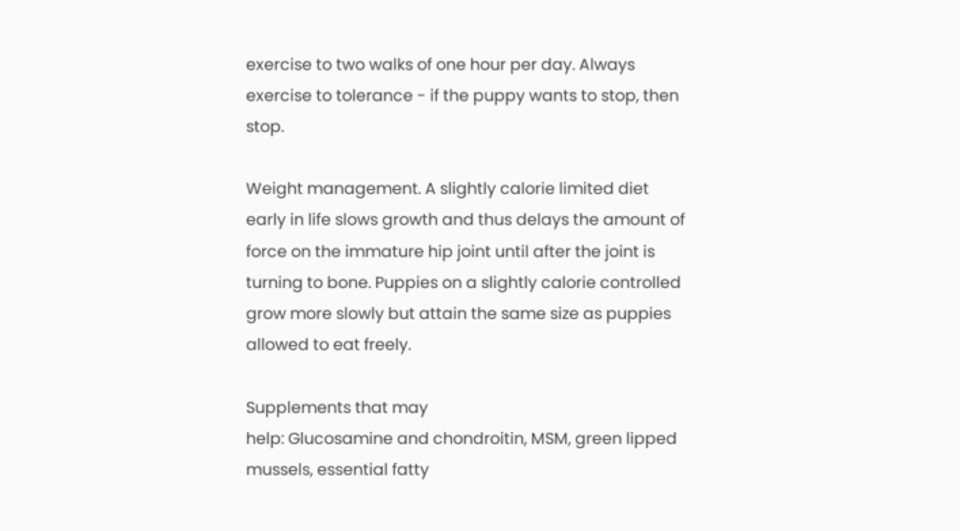exercise to two walks of one hour per day. Always exercise to tolerance - if the puppy wants to stop, then stop.

Weight management. A slightly calorie limited diet early in life slows growth and thus delays the amount of force on the immature hip joint until after the joint is turning to bone. Puppies on a slightly calorie controlled grow more slowly but attain the same size as puppies allowed to eat freely.

Supplements that may
help: Glucosamine and chondroitin, MSM, green lipped mussels, essential fatty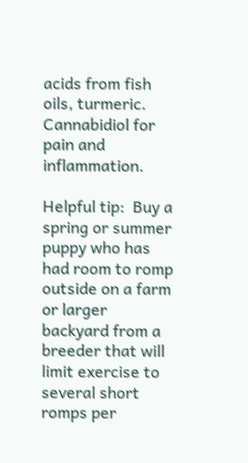acids from fish oils, turmeric. Cannabidiol for pain and inflammation.

Helpful tip:  Buy a spring or summer puppy who has had room to romp outside on a farm or larger backyard from a breeder that will limit exercise to several short romps per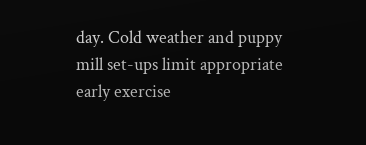day. Cold weather and puppy mill set-ups limit appropriate early exercise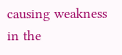causing weakness in the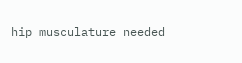hip musculature needed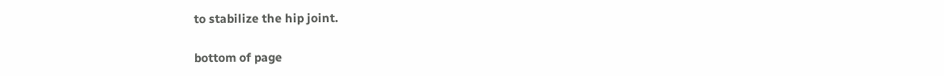to stabilize the hip joint.

bottom of page